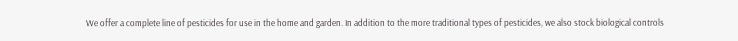We offer a complete line of pesticides for use in the home and garden. In addition to the more traditional types of pesticides, we also stock biological controls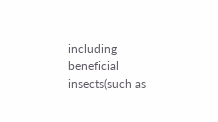including beneficial insects(such as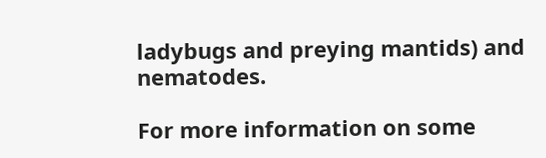ladybugs and preying mantids) and nematodes.

For more information on some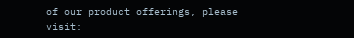of our product offerings, please visit: